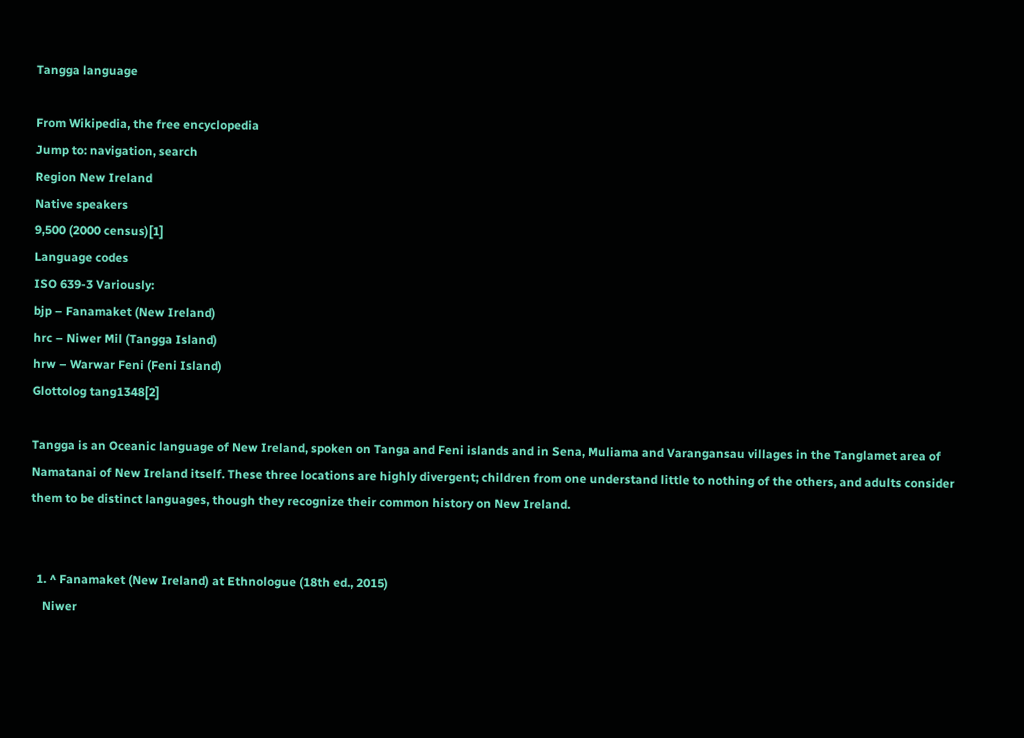Tangga language

From Wikipedia, the free encyclopedia
Jump to: navigation, search
Region New Ireland
Native speakers
9,500 (2000 census)[1]
Language codes
ISO 639-3 Variously:
bjp – Fanamaket (New Ireland)
hrc – Niwer Mil (Tangga Island)
hrw – Warwar Feni (Feni Island)
Glottolog tang1348[2]

Tangga is an Oceanic language of New Ireland, spoken on Tanga and Feni islands and in Sena, Muliama and Varangansau villages in the Tanglamet area of Namatanai of New Ireland itself. These three locations are highly divergent; children from one understand little to nothing of the others, and adults consider them to be distinct languages, though they recognize their common history on New Ireland.


  1. ^ Fanamaket (New Ireland) at Ethnologue (18th ed., 2015)
    Niwer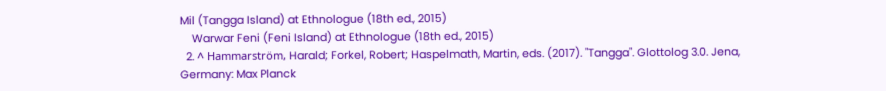Mil (Tangga Island) at Ethnologue (18th ed., 2015)
    Warwar Feni (Feni Island) at Ethnologue (18th ed., 2015)
  2. ^ Hammarström, Harald; Forkel, Robert; Haspelmath, Martin, eds. (2017). "Tangga". Glottolog 3.0. Jena, Germany: Max Planck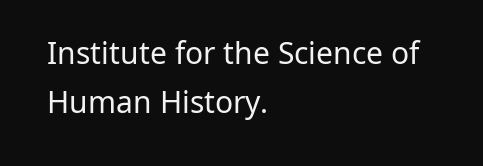Institute for the Science of Human History.